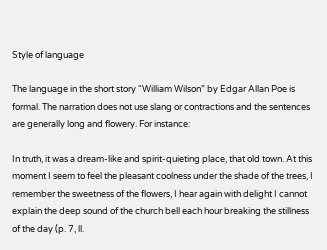Style of language

The language in the short story “William Wilson” by Edgar Allan Poe is formal. The narration does not use slang or contractions and the sentences are generally long and flowery. For instance:

In truth, it was a dream-like and spirit-quieting place, that old town. At this moment I seem to feel the pleasant coolness under the shade of the trees, I remember the sweetness of the flowers, I hear again with delight I cannot explain the deep sound of the church bell each hour breaking the stillness of the day (p. 7, ll.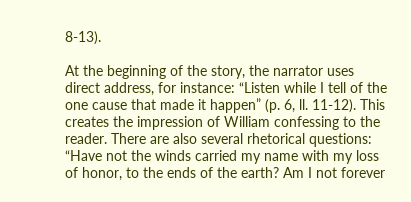8-13).

At the beginning of the story, the narrator uses direct address, for instance: “Listen while I tell of the one cause that made it happen” (p. 6, ll. 11-12). This creates the impression of William confessing to the reader. There are also several rhetorical questions: “Have not the winds carried my name with my loss of honor, to the ends of the earth? Am I not forever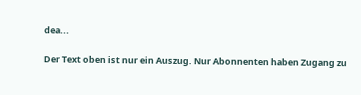dea...

Der Text oben ist nur ein Auszug. Nur Abonnenten haben Zugang zu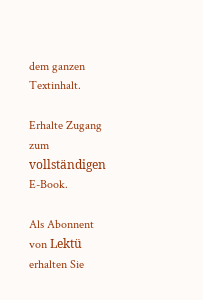dem ganzen Textinhalt.

Erhalte Zugang zum vollständigen E-Book.

Als Abonnent von Lektü erhalten Sie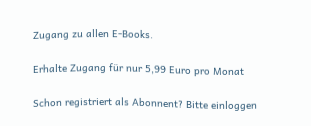Zugang zu allen E-Books.

Erhalte Zugang für nur 5,99 Euro pro Monat

Schon registriert als Abonnent? Bitte einloggen